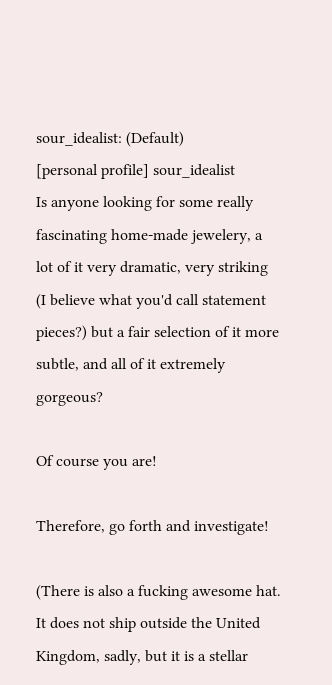sour_idealist: (Default)
[personal profile] sour_idealist
Is anyone looking for some really fascinating home-made jewelery, a lot of it very dramatic, very striking (I believe what you'd call statement pieces?) but a fair selection of it more subtle, and all of it extremely gorgeous?

Of course you are!

Therefore, go forth and investigate!

(There is also a fucking awesome hat. It does not ship outside the United Kingdom, sadly, but it is a stellar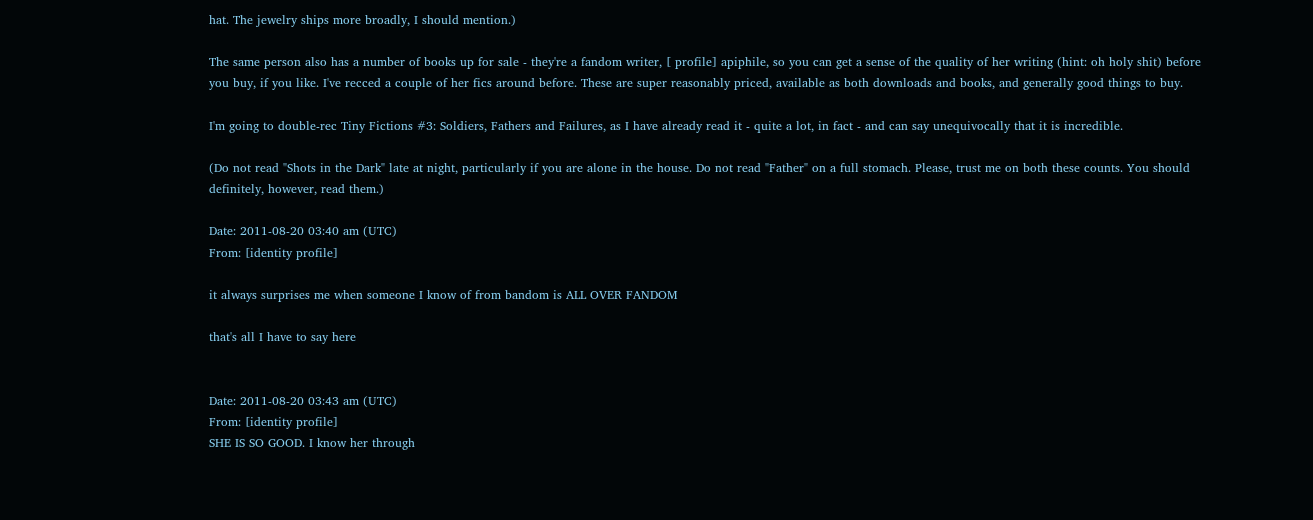hat. The jewelry ships more broadly, I should mention.)

The same person also has a number of books up for sale - they're a fandom writer, [ profile] apiphile, so you can get a sense of the quality of her writing (hint: oh holy shit) before you buy, if you like. I've recced a couple of her fics around before. These are super reasonably priced, available as both downloads and books, and generally good things to buy.

I'm going to double-rec Tiny Fictions #3: Soldiers, Fathers and Failures, as I have already read it - quite a lot, in fact - and can say unequivocally that it is incredible.

(Do not read "Shots in the Dark" late at night, particularly if you are alone in the house. Do not read "Father" on a full stomach. Please, trust me on both these counts. You should definitely, however, read them.)

Date: 2011-08-20 03:40 am (UTC)
From: [identity profile]

it always surprises me when someone I know of from bandom is ALL OVER FANDOM

that's all I have to say here


Date: 2011-08-20 03:43 am (UTC)
From: [identity profile]
SHE IS SO GOOD. I know her through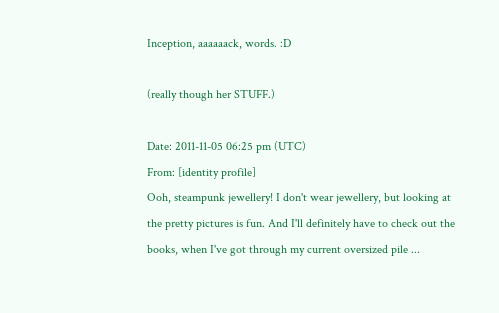Inception, aaaaaack, words. :D

(really though her STUFF.)

Date: 2011-11-05 06:25 pm (UTC)
From: [identity profile]
Ooh, steampunk jewellery! I don't wear jewellery, but looking at the pretty pictures is fun. And I'll definitely have to check out the books, when I've got through my current oversized pile ...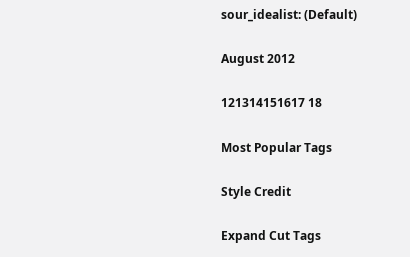sour_idealist: (Default)

August 2012

121314151617 18

Most Popular Tags

Style Credit

Expand Cut Tags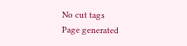No cut tags
Page generated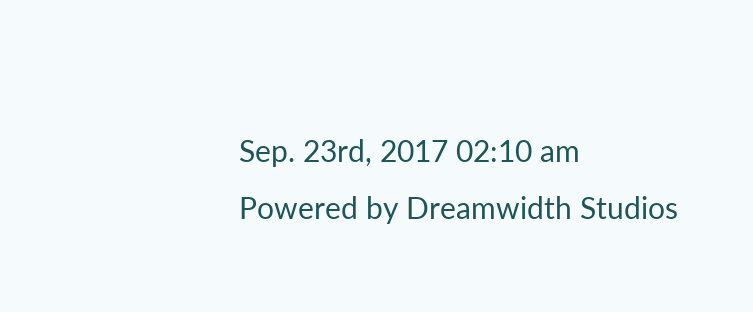Sep. 23rd, 2017 02:10 am
Powered by Dreamwidth Studios